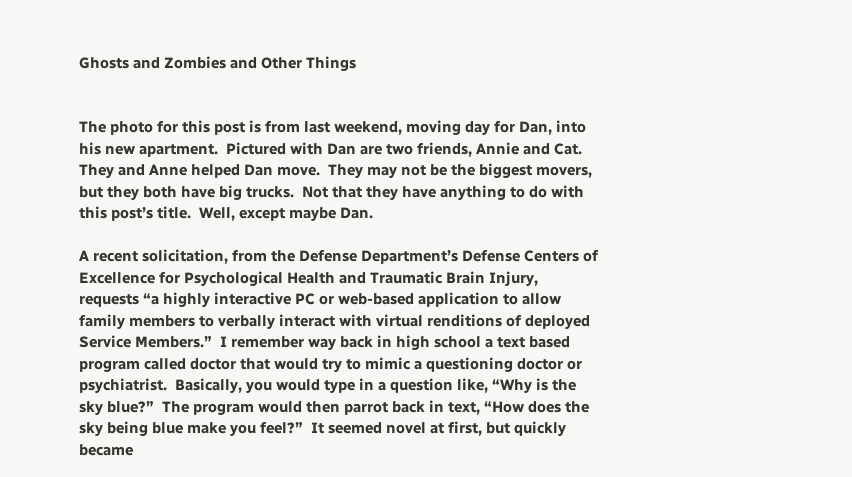Ghosts and Zombies and Other Things


The photo for this post is from last weekend, moving day for Dan, into his new apartment.  Pictured with Dan are two friends, Annie and Cat.  They and Anne helped Dan move.  They may not be the biggest movers, but they both have big trucks.  Not that they have anything to do with this post’s title.  Well, except maybe Dan.

A recent solicitation, from the Defense Department’s Defense Centers of Excellence for Psychological Health and Traumatic Brain Injury, requests “a highly interactive PC or web-based application to allow family members to verbally interact with virtual renditions of deployed Service Members.”  I remember way back in high school a text based program called doctor that would try to mimic a questioning doctor or psychiatrist.  Basically, you would type in a question like, “Why is the sky blue?”  The program would then parrot back in text, “How does the sky being blue make you feel?”  It seemed novel at first, but quickly became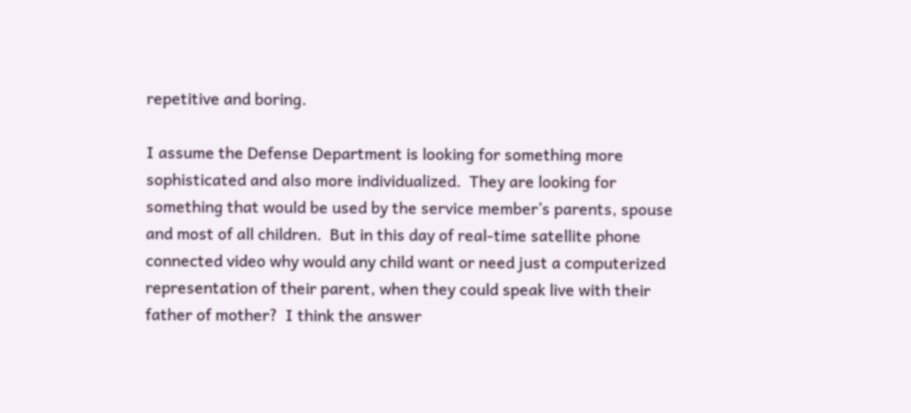repetitive and boring.

I assume the Defense Department is looking for something more sophisticated and also more individualized.  They are looking for something that would be used by the service member’s parents, spouse and most of all children.  But in this day of real-time satellite phone connected video why would any child want or need just a computerized representation of their parent, when they could speak live with their father of mother?  I think the answer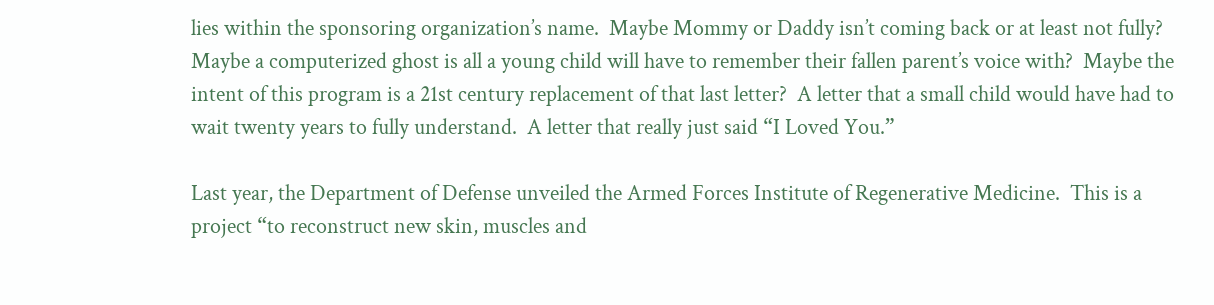lies within the sponsoring organization’s name.  Maybe Mommy or Daddy isn’t coming back or at least not fully?  Maybe a computerized ghost is all a young child will have to remember their fallen parent’s voice with?  Maybe the intent of this program is a 21st century replacement of that last letter?  A letter that a small child would have had to wait twenty years to fully understand.  A letter that really just said “I Loved You.”

Last year, the Department of Defense unveiled the Armed Forces Institute of Regenerative Medicine.  This is a project “to reconstruct new skin, muscles and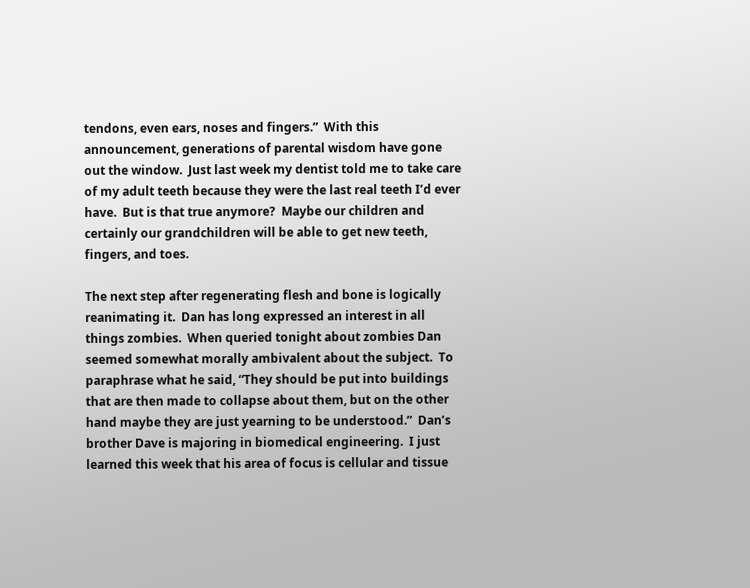tendons, even ears, noses and fingers.”  With this announcement, generations of parental wisdom have gone out the window.  Just last week my dentist told me to take care of my adult teeth because they were the last real teeth I’d ever have.  But is that true anymore?  Maybe our children and certainly our grandchildren will be able to get new teeth, fingers, and toes.

The next step after regenerating flesh and bone is logically reanimating it.  Dan has long expressed an interest in all things zombies.  When queried tonight about zombies Dan seemed somewhat morally ambivalent about the subject.  To paraphrase what he said, “They should be put into buildings that are then made to collapse about them, but on the other hand maybe they are just yearning to be understood.”  Dan’s brother Dave is majoring in biomedical engineering.  I just learned this week that his area of focus is cellular and tissue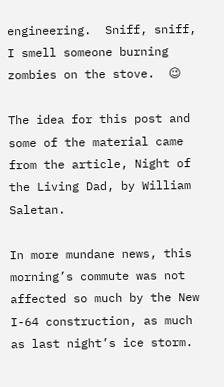engineering.  Sniff, sniff, I smell someone burning zombies on the stove.  😉

The idea for this post and some of the material came from the article, Night of the Living Dad, by William Saletan.

In more mundane news, this morning’s commute was not affected so much by the New I-64 construction, as much as last night’s ice storm.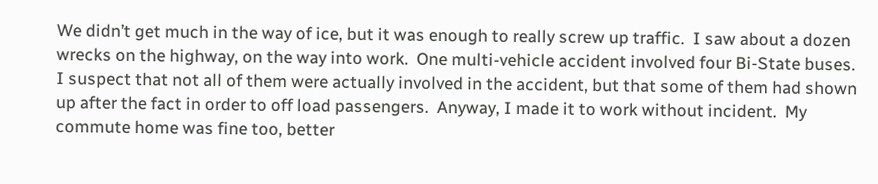We didn’t get much in the way of ice, but it was enough to really screw up traffic.  I saw about a dozen wrecks on the highway, on the way into work.  One multi-vehicle accident involved four Bi-State buses.  I suspect that not all of them were actually involved in the accident, but that some of them had shown up after the fact in order to off load passengers.  Anyway, I made it to work without incident.  My commute home was fine too, better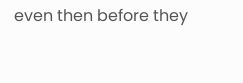even then before they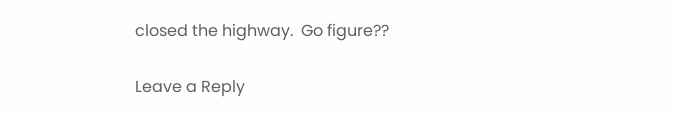closed the highway.  Go figure??

Leave a Reply